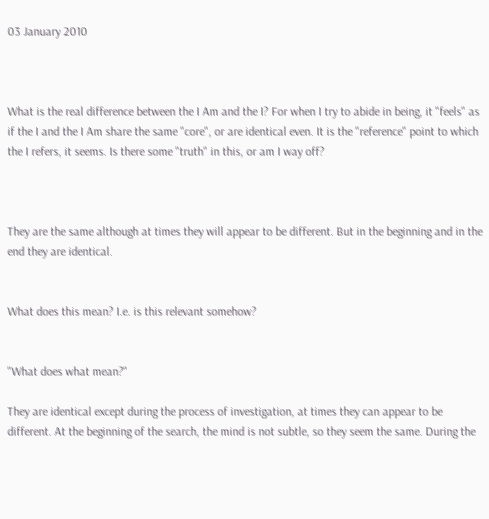03 January 2010



What is the real difference between the I Am and the I? For when I try to abide in being, it "feels" as if the I and the I Am share the same "core", or are identical even. It is the "reference" point to which the I refers, it seems. Is there some "truth" in this, or am I way off?



They are the same although at times they will appear to be different. But in the beginning and in the end they are identical.


What does this mean? I.e. is this relevant somehow?


"What does what mean?"

They are identical except during the process of investigation, at times they can appear to be different. At the beginning of the search, the mind is not subtle, so they seem the same. During the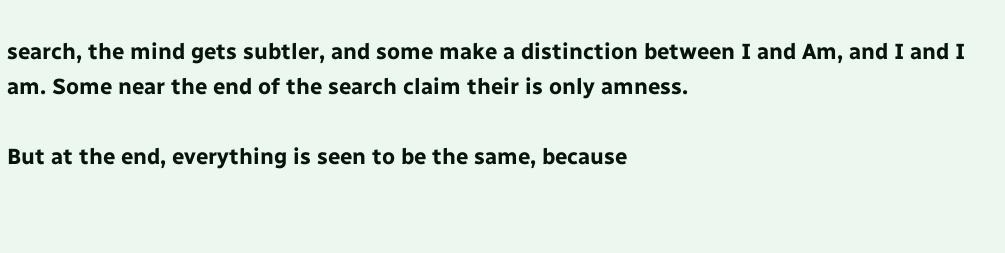search, the mind gets subtler, and some make a distinction between I and Am, and I and I am. Some near the end of the search claim their is only amness.

But at the end, everything is seen to be the same, because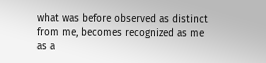what was before observed as distinct from me, becomes recognized as me as a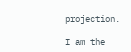projection.

I am the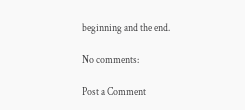beginning and the end.

No comments:

Post a Comment